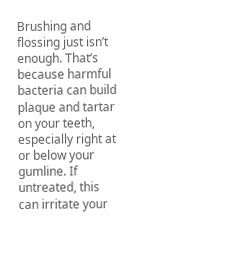Brushing and flossing just isn’t enough. That’s because harmful bacteria can build plaque and tartar on your teeth, especially right at or below your gumline. If untreated, this can irritate your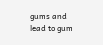gums and lead to gum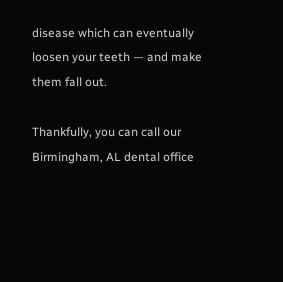disease which can eventually loosen your teeth — and make them fall out.

Thankfully, you can call our Birmingham, AL dental office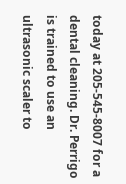today at 205-545-8007 for a dental cleaning. Dr. Perrigo is trained to use an ultrasonic scaler to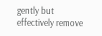gently but effectively remove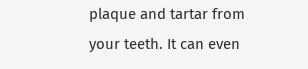plaque and tartar from your teeth. It can even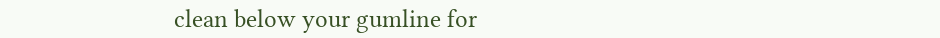clean below your gumline for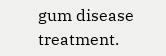gum disease treatment.